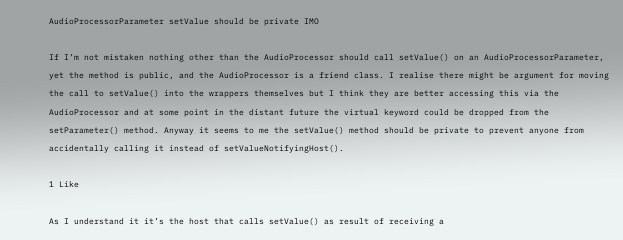AudioProcessorParameter setValue should be private IMO

If I’m not mistaken nothing other than the AudioProcessor should call setValue() on an AudioProcessorParameter, yet the method is public, and the AudioProcessor is a friend class. I realise there might be argument for moving the call to setValue() into the wrappers themselves but I think they are better accessing this via the AudioProcessor and at some point in the distant future the virtual keyword could be dropped from the setParameter() method. Anyway it seems to me the setValue() method should be private to prevent anyone from accidentally calling it instead of setValueNotifyingHost().

1 Like

As I understand it it’s the host that calls setValue() as result of receiving a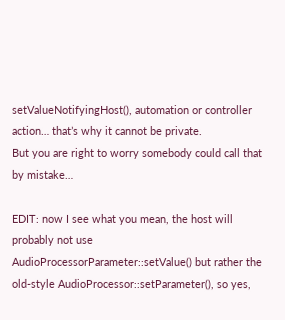setValueNotifyingHost(), automation or controller action… that’s why it cannot be private.
But you are right to worry somebody could call that by mistake…

EDIT: now I see what you mean, the host will probably not use AudioProcessorParameter::setValue() but rather the old-style AudioProcessor::setParameter(), so yes,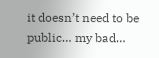it doesn’t need to be public… my bad…